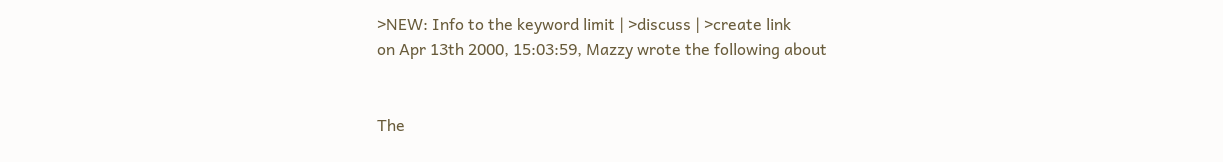>NEW: Info to the keyword limit | >discuss | >create link
on Apr 13th 2000, 15:03:59, Mazzy wrote the following about


The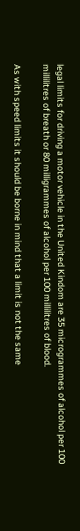legal limits for driving a motor vehicle in the United Kindom are 35 microgrammes of alcohol per 100 millilitres of breath or 80 milligrammes of alcohol per 100 millilitres of blood.

As with speed limits it should be borne in mind that a limit is not the same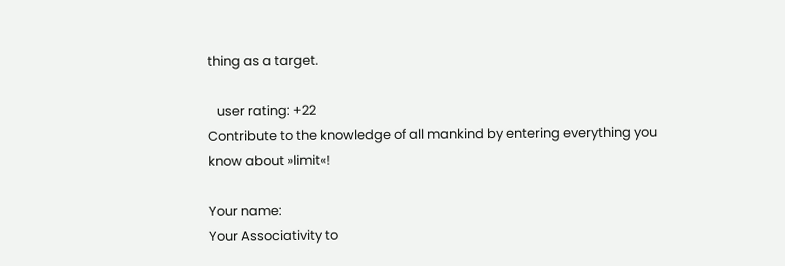thing as a target.

   user rating: +22
Contribute to the knowledge of all mankind by entering everything you know about »limit«!

Your name:
Your Associativity to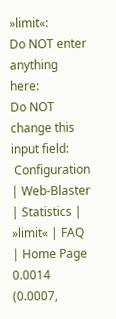»limit«:
Do NOT enter anything here:
Do NOT change this input field:
 Configuration | Web-Blaster | Statistics | »limit« | FAQ | Home Page
0.0014 (0.0007,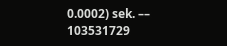0.0002) sek. –– 103531729